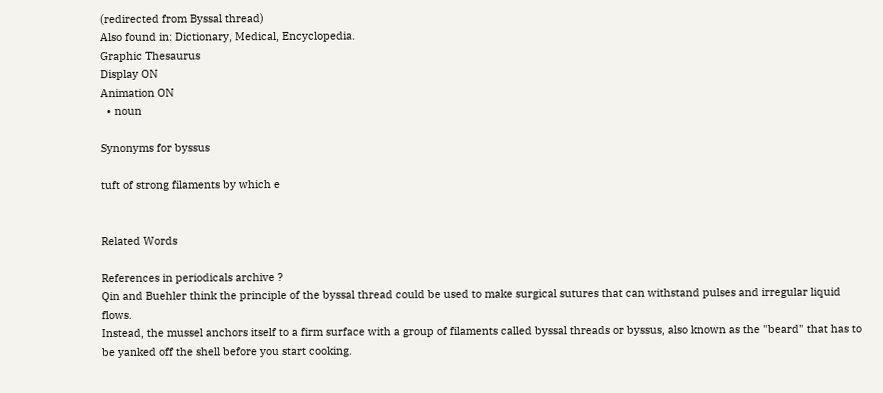(redirected from Byssal thread)
Also found in: Dictionary, Medical, Encyclopedia.
Graphic Thesaurus
Display ON
Animation ON
  • noun

Synonyms for byssus

tuft of strong filaments by which e


Related Words

References in periodicals archive ?
Qin and Buehler think the principle of the byssal thread could be used to make surgical sutures that can withstand pulses and irregular liquid flows.
Instead, the mussel anchors itself to a firm surface with a group of filaments called byssal threads or byssus, also known as the "beard" that has to be yanked off the shell before you start cooking.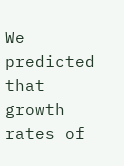We predicted that growth rates of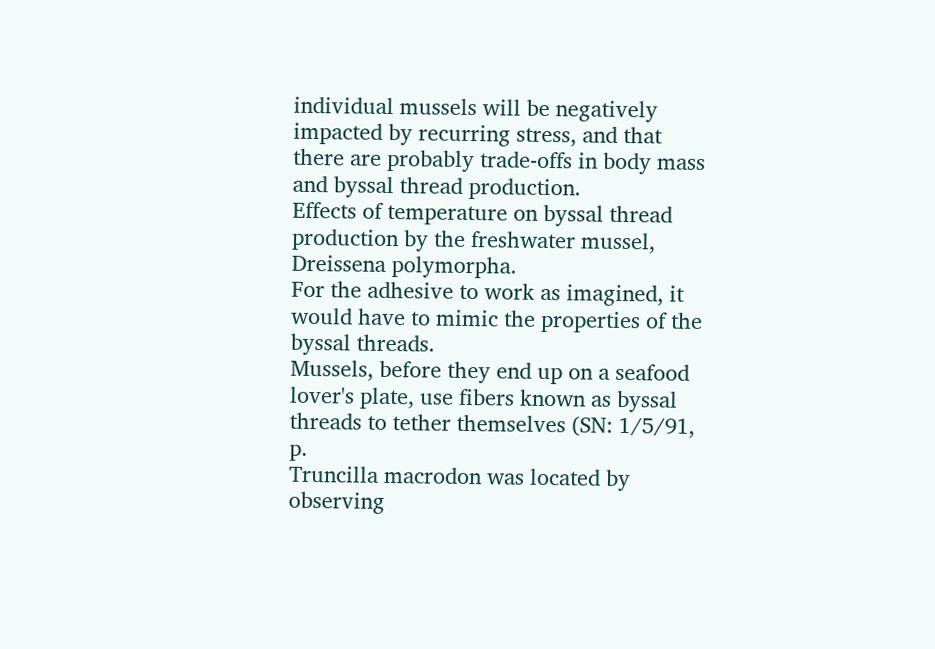individual mussels will be negatively impacted by recurring stress, and that there are probably trade-offs in body mass and byssal thread production.
Effects of temperature on byssal thread production by the freshwater mussel, Dreissena polymorpha.
For the adhesive to work as imagined, it would have to mimic the properties of the byssal threads.
Mussels, before they end up on a seafood lover's plate, use fibers known as byssal threads to tether themselves (SN: 1/5/91, p.
Truncilla macrodon was located by observing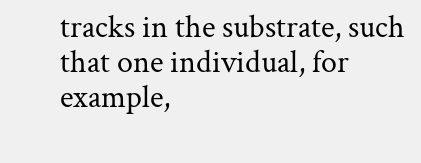tracks in the substrate, such that one individual, for example,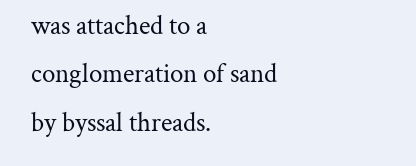was attached to a conglomeration of sand by byssal threads.